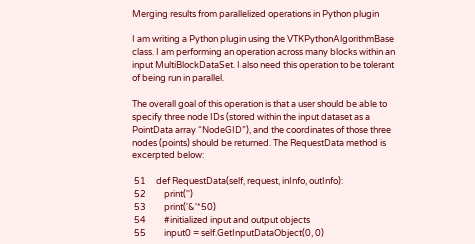Merging results from parallelized operations in Python plugin

I am writing a Python plugin using the VTKPythonAlgorithmBase class. I am performing an operation across many blocks within an input MultiBlockDataSet. I also need this operation to be tolerant of being run in parallel.

The overall goal of this operation is that a user should be able to specify three node IDs (stored within the input dataset as a PointData array “NodeGID”), and the coordinates of those three nodes (points) should be returned. The RequestData method is excerpted below:

 51     def RequestData(self, request, inInfo, outInfo):
 52         print('')
 53         print('&'*50)
 54         #initialized input and output objects
 55         input0 = self.GetInputDataObject(0, 0)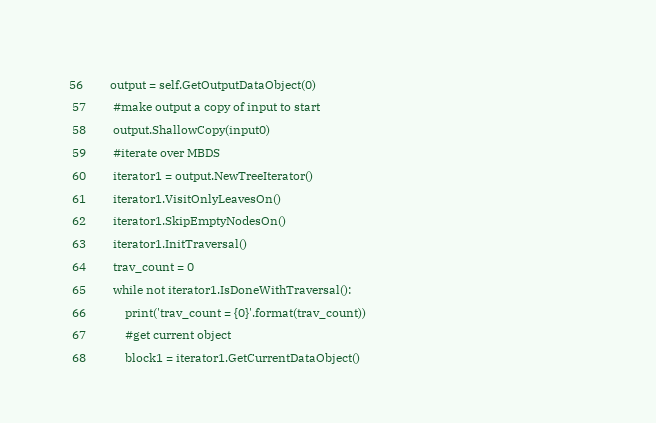56         output = self.GetOutputDataObject(0)
 57         #make output a copy of input to start
 58         output.ShallowCopy(input0)
 59         #iterate over MBDS
 60         iterator1 = output.NewTreeIterator()
 61         iterator1.VisitOnlyLeavesOn()
 62         iterator1.SkipEmptyNodesOn()
 63         iterator1.InitTraversal()
 64         trav_count = 0
 65         while not iterator1.IsDoneWithTraversal():
 66             print('trav_count = {0}'.format(trav_count))
 67             #get current object
 68             block1 = iterator1.GetCurrentDataObject()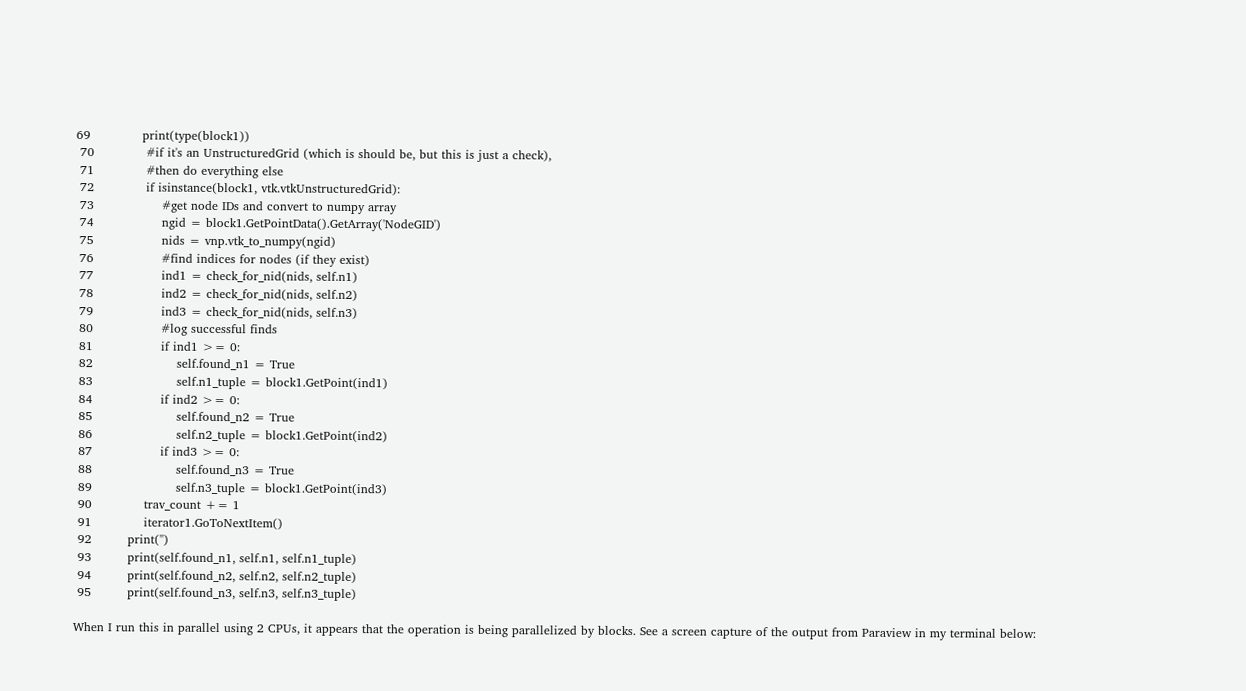69             print(type(block1))
 70             #if it's an UnstructuredGrid (which is should be, but this is just a check),
 71             #then do everything else
 72             if isinstance(block1, vtk.vtkUnstructuredGrid):
 73                 #get node IDs and convert to numpy array
 74                 ngid = block1.GetPointData().GetArray('NodeGID')
 75                 nids = vnp.vtk_to_numpy(ngid)
 76                 #find indices for nodes (if they exist)
 77                 ind1 = check_for_nid(nids, self.n1)
 78                 ind2 = check_for_nid(nids, self.n2)
 79                 ind3 = check_for_nid(nids, self.n3)
 80                 #log successful finds
 81                 if ind1 >= 0:
 82                     self.found_n1 = True
 83                     self.n1_tuple = block1.GetPoint(ind1)
 84                 if ind2 >= 0:
 85                     self.found_n2 = True
 86                     self.n2_tuple = block1.GetPoint(ind2)
 87                 if ind3 >= 0:
 88                     self.found_n3 = True
 89                     self.n3_tuple = block1.GetPoint(ind3)
 90             trav_count += 1
 91             iterator1.GoToNextItem()
 92         print('')
 93         print(self.found_n1, self.n1, self.n1_tuple)
 94         print(self.found_n2, self.n2, self.n2_tuple)
 95         print(self.found_n3, self.n3, self.n3_tuple)

When I run this in parallel using 2 CPUs, it appears that the operation is being parallelized by blocks. See a screen capture of the output from Paraview in my terminal below: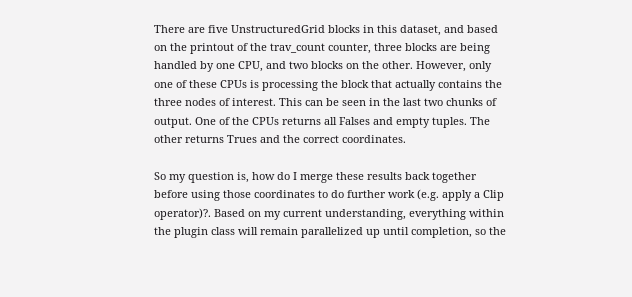There are five UnstructuredGrid blocks in this dataset, and based on the printout of the trav_count counter, three blocks are being handled by one CPU, and two blocks on the other. However, only one of these CPUs is processing the block that actually contains the three nodes of interest. This can be seen in the last two chunks of output. One of the CPUs returns all Falses and empty tuples. The other returns Trues and the correct coordinates.

So my question is, how do I merge these results back together before using those coordinates to do further work (e.g. apply a Clip operator)?. Based on my current understanding, everything within the plugin class will remain parallelized up until completion, so the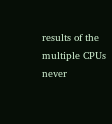results of the multiple CPUs never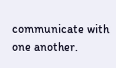communicate with one another.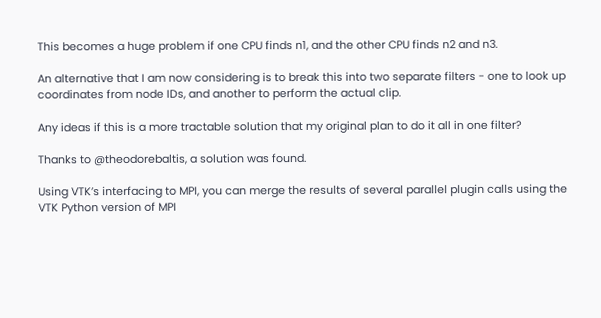This becomes a huge problem if one CPU finds n1, and the other CPU finds n2 and n3.

An alternative that I am now considering is to break this into two separate filters - one to look up coordinates from node IDs, and another to perform the actual clip.

Any ideas if this is a more tractable solution that my original plan to do it all in one filter?

Thanks to @theodorebaltis, a solution was found.

Using VTK’s interfacing to MPI, you can merge the results of several parallel plugin calls using the VTK Python version of MPI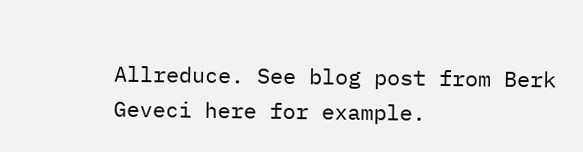Allreduce. See blog post from Berk Geveci here for example.